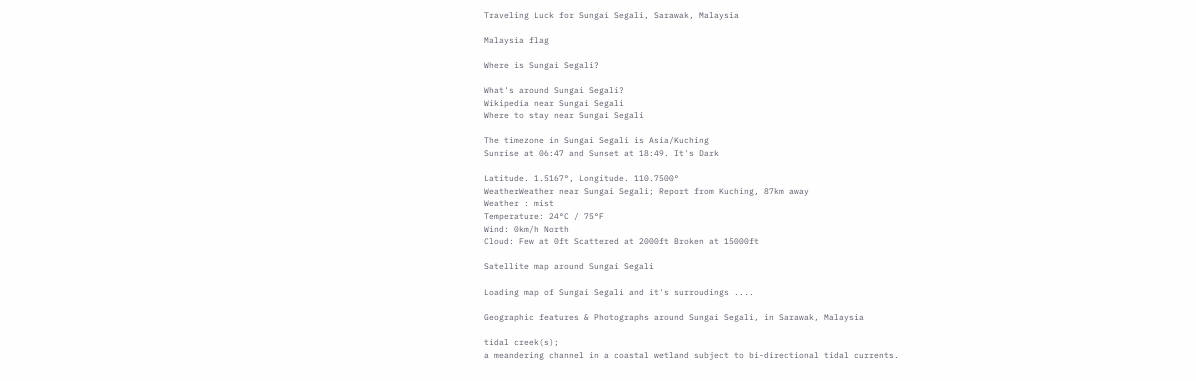Traveling Luck for Sungai Segali, Sarawak, Malaysia

Malaysia flag

Where is Sungai Segali?

What's around Sungai Segali?
Wikipedia near Sungai Segali
Where to stay near Sungai Segali

The timezone in Sungai Segali is Asia/Kuching
Sunrise at 06:47 and Sunset at 18:49. It's Dark

Latitude. 1.5167°, Longitude. 110.7500°
WeatherWeather near Sungai Segali; Report from Kuching, 87km away
Weather : mist
Temperature: 24°C / 75°F
Wind: 0km/h North
Cloud: Few at 0ft Scattered at 2000ft Broken at 15000ft

Satellite map around Sungai Segali

Loading map of Sungai Segali and it's surroudings ....

Geographic features & Photographs around Sungai Segali, in Sarawak, Malaysia

tidal creek(s);
a meandering channel in a coastal wetland subject to bi-directional tidal currents.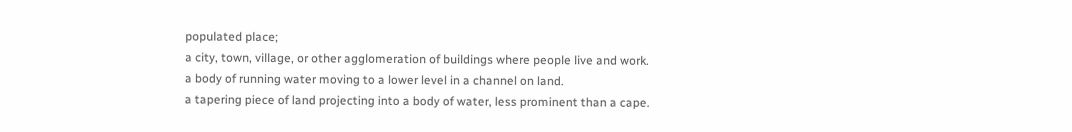populated place;
a city, town, village, or other agglomeration of buildings where people live and work.
a body of running water moving to a lower level in a channel on land.
a tapering piece of land projecting into a body of water, less prominent than a cape.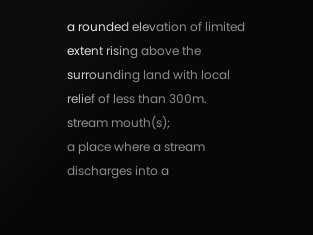a rounded elevation of limited extent rising above the surrounding land with local relief of less than 300m.
stream mouth(s);
a place where a stream discharges into a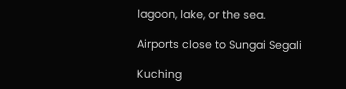lagoon, lake, or the sea.

Airports close to Sungai Segali

Kuching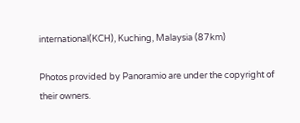international(KCH), Kuching, Malaysia (87km)

Photos provided by Panoramio are under the copyright of their owners.